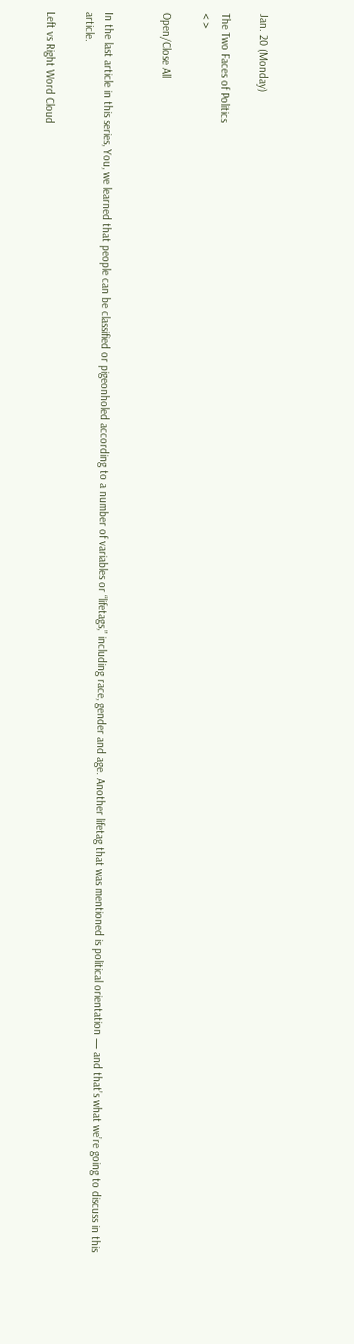Jan. 20 (Monday)

The Two Faces of Politics
< >

Open/Close All


In the last article in this series, You, we learned that people can be classified or pigeonholed according to a number of variables or “lifetags,” including race, gender and age. Another lifetag that was mentioned is political orientation — and that’s what we’re going to discuss in this article.

Left vs Right Word Cloud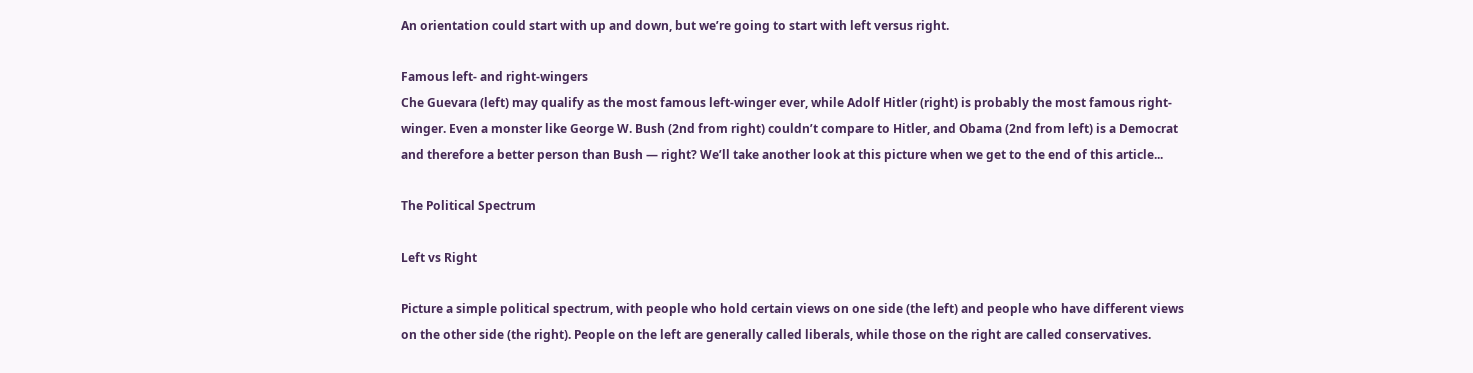An orientation could start with up and down, but we’re going to start with left versus right.

Famous left- and right-wingers
Che Guevara (left) may qualify as the most famous left-winger ever, while Adolf Hitler (right) is probably the most famous right-winger. Even a monster like George W. Bush (2nd from right) couldn’t compare to Hitler, and Obama (2nd from left) is a Democrat and therefore a better person than Bush — right? We’ll take another look at this picture when we get to the end of this article...

The Political Spectrum

Left vs Right

Picture a simple political spectrum, with people who hold certain views on one side (the left) and people who have different views on the other side (the right). People on the left are generally called liberals, while those on the right are called conservatives.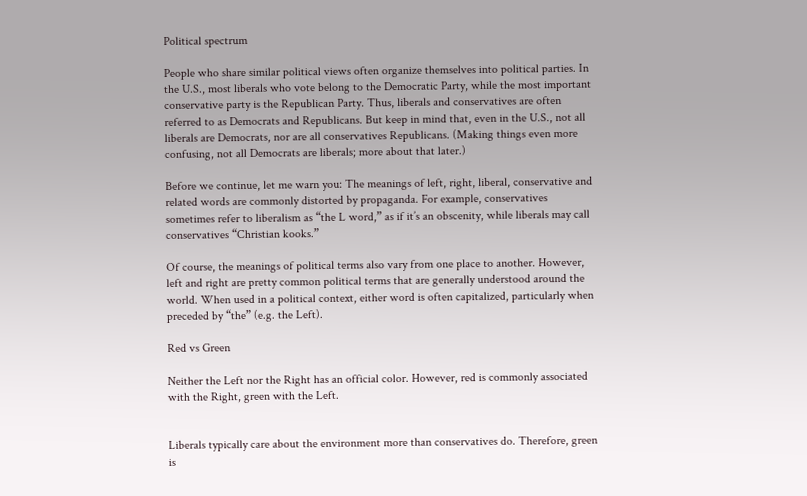Political spectrum

People who share similar political views often organize themselves into political parties. In the U.S., most liberals who vote belong to the Democratic Party, while the most important conservative party is the Republican Party. Thus, liberals and conservatives are often referred to as Democrats and Republicans. But keep in mind that, even in the U.S., not all liberals are Democrats, nor are all conservatives Republicans. (Making things even more confusing, not all Democrats are liberals; more about that later.)

Before we continue, let me warn you: The meanings of left, right, liberal, conservative and related words are commonly distorted by propaganda. For example, conservatives sometimes refer to liberalism as “the L word,” as if it’s an obscenity, while liberals may call conservatives “Christian kooks.”

Of course, the meanings of political terms also vary from one place to another. However, left and right are pretty common political terms that are generally understood around the world. When used in a political context, either word is often capitalized, particularly when preceded by “the” (e.g. the Left).

Red vs Green

Neither the Left nor the Right has an official color. However, red is commonly associated with the Right, green with the Left.


Liberals typically care about the environment more than conservatives do. Therefore, green is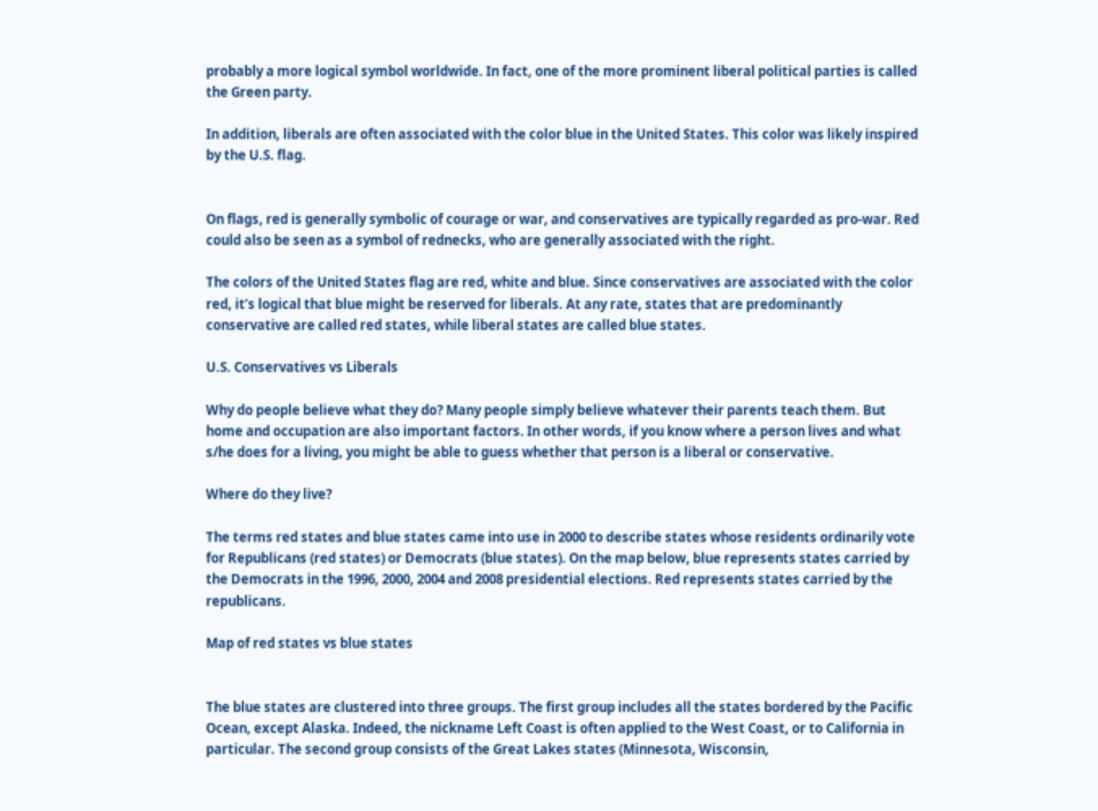probably a more logical symbol worldwide. In fact, one of the more prominent liberal political parties is called the Green party.

In addition, liberals are often associated with the color blue in the United States. This color was likely inspired by the U.S. flag.


On flags, red is generally symbolic of courage or war, and conservatives are typically regarded as pro-war. Red could also be seen as a symbol of rednecks, who are generally associated with the right.

The colors of the United States flag are red, white and blue. Since conservatives are associated with the color red, it’s logical that blue might be reserved for liberals. At any rate, states that are predominantly conservative are called red states, while liberal states are called blue states.

U.S. Conservatives vs Liberals

Why do people believe what they do? Many people simply believe whatever their parents teach them. But home and occupation are also important factors. In other words, if you know where a person lives and what s/he does for a living, you might be able to guess whether that person is a liberal or conservative.

Where do they live?

The terms red states and blue states came into use in 2000 to describe states whose residents ordinarily vote for Republicans (red states) or Democrats (blue states). On the map below, blue represents states carried by the Democrats in the 1996, 2000, 2004 and 2008 presidential elections. Red represents states carried by the republicans.

Map of red states vs blue states


The blue states are clustered into three groups. The first group includes all the states bordered by the Pacific Ocean, except Alaska. Indeed, the nickname Left Coast is often applied to the West Coast, or to California in particular. The second group consists of the Great Lakes states (Minnesota, Wisconsin,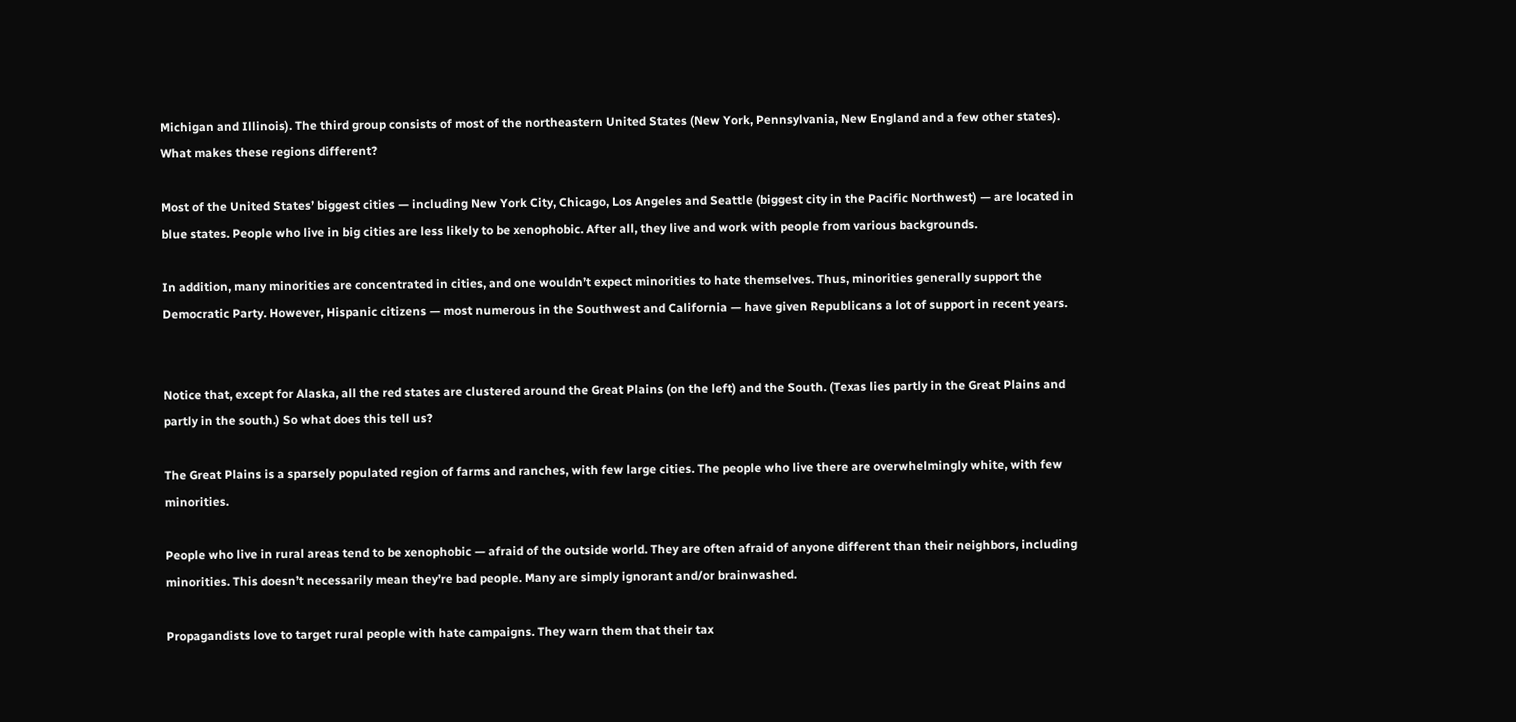Michigan and Illinois). The third group consists of most of the northeastern United States (New York, Pennsylvania, New England and a few other states). What makes these regions different?

Most of the United States’ biggest cities — including New York City, Chicago, Los Angeles and Seattle (biggest city in the Pacific Northwest) — are located in blue states. People who live in big cities are less likely to be xenophobic. After all, they live and work with people from various backgrounds.

In addition, many minorities are concentrated in cities, and one wouldn’t expect minorities to hate themselves. Thus, minorities generally support the Democratic Party. However, Hispanic citizens — most numerous in the Southwest and California — have given Republicans a lot of support in recent years.


Notice that, except for Alaska, all the red states are clustered around the Great Plains (on the left) and the South. (Texas lies partly in the Great Plains and partly in the south.) So what does this tell us?

The Great Plains is a sparsely populated region of farms and ranches, with few large cities. The people who live there are overwhelmingly white, with few minorities.

People who live in rural areas tend to be xenophobic — afraid of the outside world. They are often afraid of anyone different than their neighbors, including minorities. This doesn’t necessarily mean they’re bad people. Many are simply ignorant and/or brainwashed.

Propagandists love to target rural people with hate campaigns. They warn them that their tax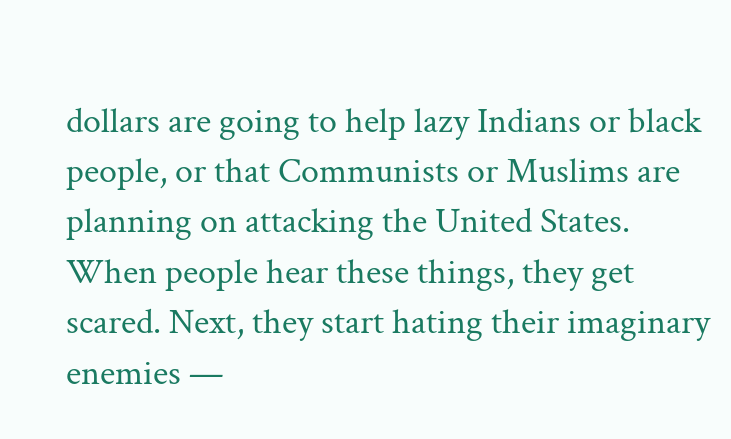dollars are going to help lazy Indians or black people, or that Communists or Muslims are planning on attacking the United States. When people hear these things, they get scared. Next, they start hating their imaginary enemies —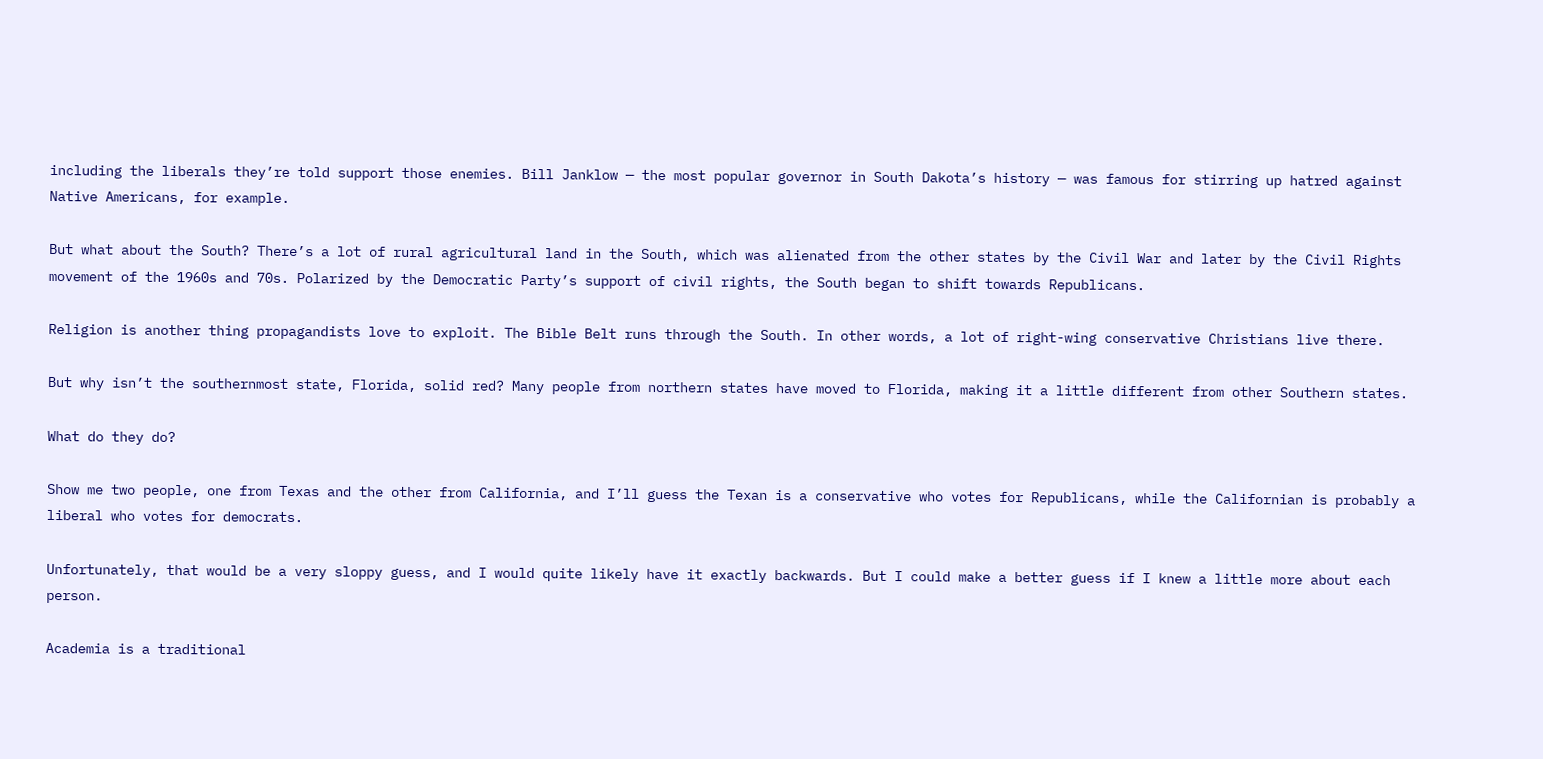including the liberals they’re told support those enemies. Bill Janklow — the most popular governor in South Dakota’s history — was famous for stirring up hatred against Native Americans, for example.

But what about the South? There’s a lot of rural agricultural land in the South, which was alienated from the other states by the Civil War and later by the Civil Rights movement of the 1960s and 70s. Polarized by the Democratic Party’s support of civil rights, the South began to shift towards Republicans.

Religion is another thing propagandists love to exploit. The Bible Belt runs through the South. In other words, a lot of right-wing conservative Christians live there.

But why isn’t the southernmost state, Florida, solid red? Many people from northern states have moved to Florida, making it a little different from other Southern states.

What do they do?

Show me two people, one from Texas and the other from California, and I’ll guess the Texan is a conservative who votes for Republicans, while the Californian is probably a liberal who votes for democrats.

Unfortunately, that would be a very sloppy guess, and I would quite likely have it exactly backwards. But I could make a better guess if I knew a little more about each person.

Academia is a traditional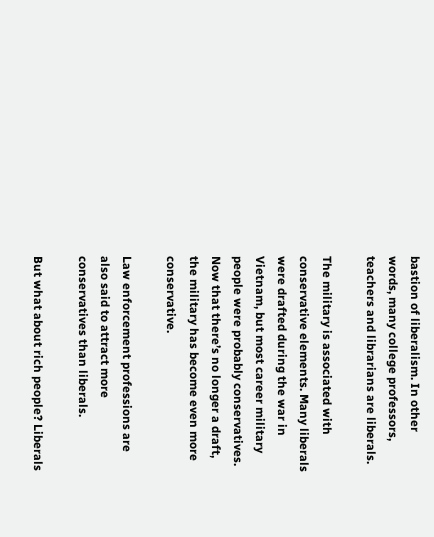bastion of liberalism. In other words, many college professors, teachers and librarians are liberals.

The military is associated with conservative elements. Many liberals were drafted during the war in Vietnam, but most career military people were probably conservatives. Now that there’s no longer a draft, the military has become even more conservative.

Law enforcement professions are also said to attract more conservatives than liberals.

But what about rich people? Liberals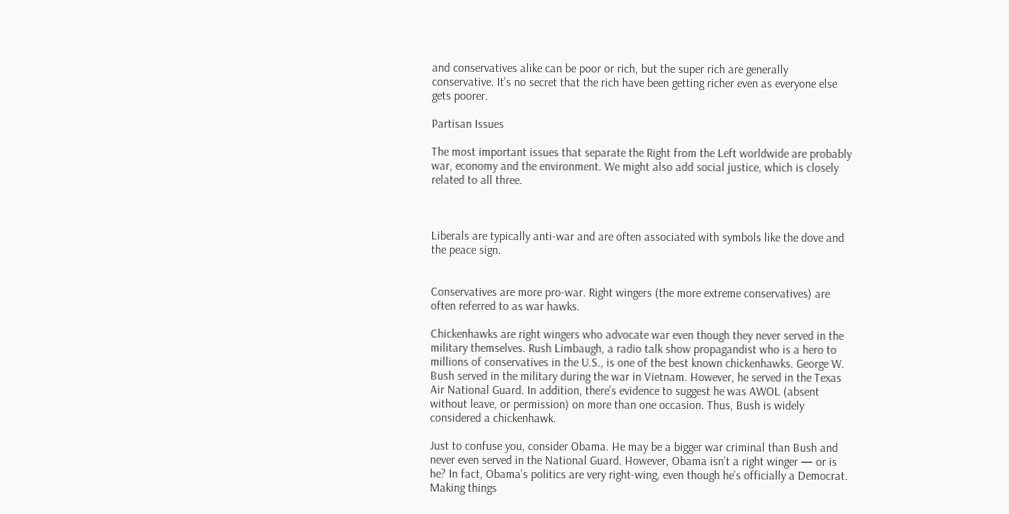and conservatives alike can be poor or rich, but the super rich are generally conservative. It’s no secret that the rich have been getting richer even as everyone else gets poorer.

Partisan Issues

The most important issues that separate the Right from the Left worldwide are probably war, economy and the environment. We might also add social justice, which is closely related to all three.



Liberals are typically anti-war and are often associated with symbols like the dove and the peace sign.


Conservatives are more pro-war. Right wingers (the more extreme conservatives) are often referred to as war hawks.

Chickenhawks are right wingers who advocate war even though they never served in the military themselves. Rush Limbaugh, a radio talk show propagandist who is a hero to millions of conservatives in the U.S., is one of the best known chickenhawks. George W. Bush served in the military during the war in Vietnam. However, he served in the Texas Air National Guard. In addition, there’s evidence to suggest he was AWOL (absent without leave, or permission) on more than one occasion. Thus, Bush is widely considered a chickenhawk.

Just to confuse you, consider Obama. He may be a bigger war criminal than Bush and never even served in the National Guard. However, Obama isn’t a right winger — or is he? In fact, Obama’s politics are very right-wing, even though he’s officially a Democrat. Making things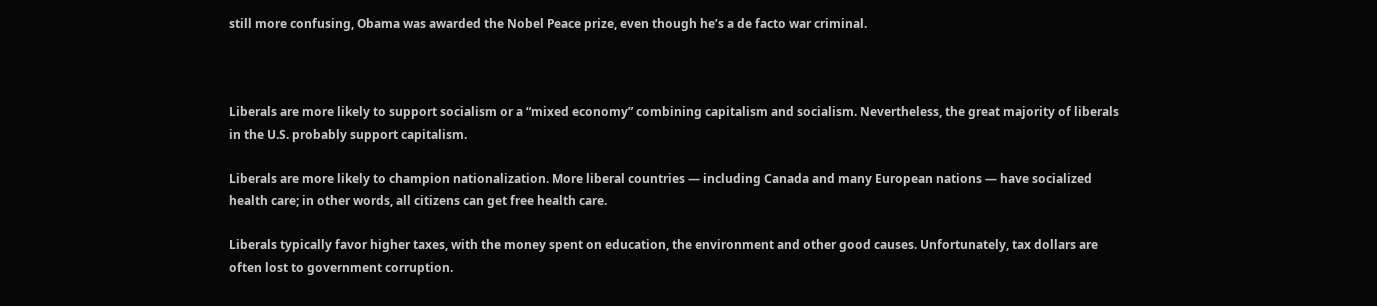still more confusing, Obama was awarded the Nobel Peace prize, even though he’s a de facto war criminal.



Liberals are more likely to support socialism or a “mixed economy” combining capitalism and socialism. Nevertheless, the great majority of liberals in the U.S. probably support capitalism.

Liberals are more likely to champion nationalization. More liberal countries — including Canada and many European nations — have socialized health care; in other words, all citizens can get free health care.

Liberals typically favor higher taxes, with the money spent on education, the environment and other good causes. Unfortunately, tax dollars are often lost to government corruption.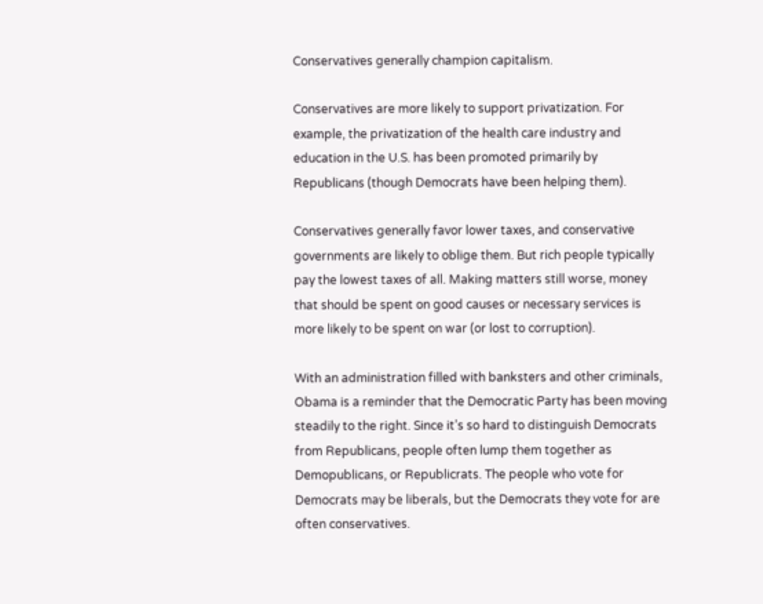Conservatives generally champion capitalism.

Conservatives are more likely to support privatization. For example, the privatization of the health care industry and education in the U.S. has been promoted primarily by Republicans (though Democrats have been helping them).

Conservatives generally favor lower taxes, and conservative governments are likely to oblige them. But rich people typically pay the lowest taxes of all. Making matters still worse, money that should be spent on good causes or necessary services is more likely to be spent on war (or lost to corruption).

With an administration filled with banksters and other criminals, Obama is a reminder that the Democratic Party has been moving steadily to the right. Since it’s so hard to distinguish Democrats from Republicans, people often lump them together as Demopublicans, or Republicrats. The people who vote for Democrats may be liberals, but the Democrats they vote for are often conservatives.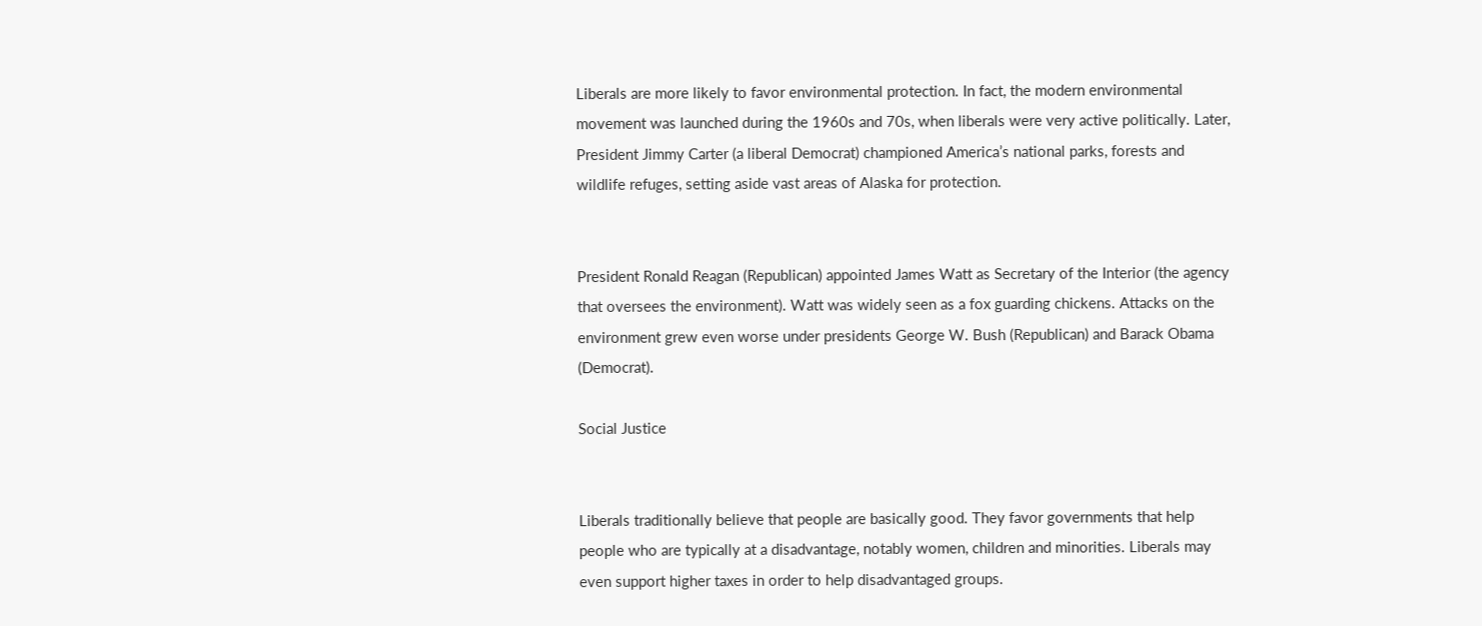Liberals are more likely to favor environmental protection. In fact, the modern environmental movement was launched during the 1960s and 70s, when liberals were very active politically. Later, President Jimmy Carter (a liberal Democrat) championed America’s national parks, forests and wildlife refuges, setting aside vast areas of Alaska for protection.


President Ronald Reagan (Republican) appointed James Watt as Secretary of the Interior (the agency that oversees the environment). Watt was widely seen as a fox guarding chickens. Attacks on the environment grew even worse under presidents George W. Bush (Republican) and Barack Obama (Democrat).

Social Justice


Liberals traditionally believe that people are basically good. They favor governments that help people who are typically at a disadvantage, notably women, children and minorities. Liberals may even support higher taxes in order to help disadvantaged groups.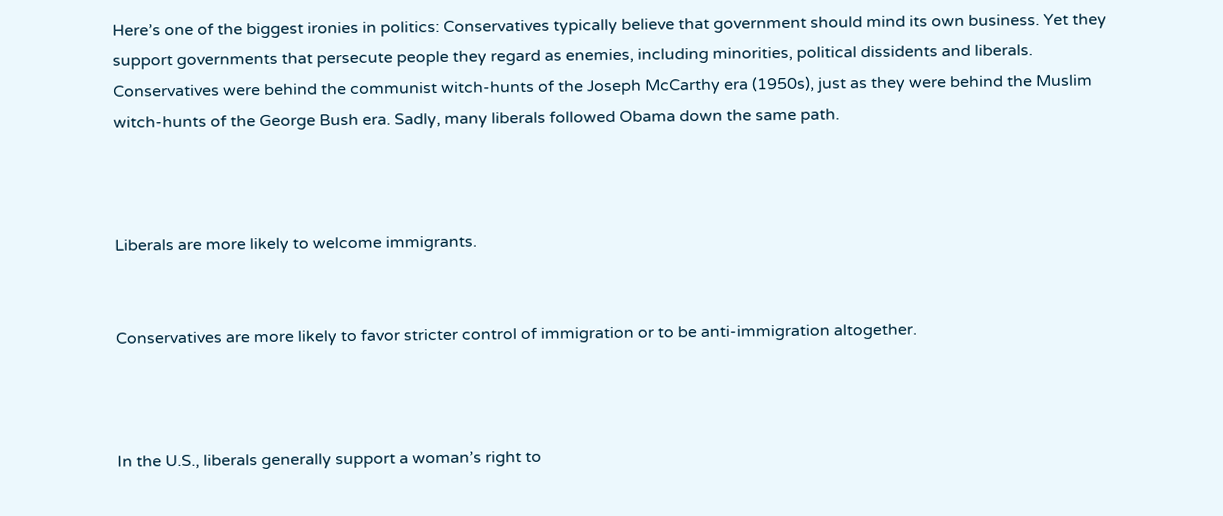Here’s one of the biggest ironies in politics: Conservatives typically believe that government should mind its own business. Yet they support governments that persecute people they regard as enemies, including minorities, political dissidents and liberals. Conservatives were behind the communist witch-hunts of the Joseph McCarthy era (1950s), just as they were behind the Muslim witch-hunts of the George Bush era. Sadly, many liberals followed Obama down the same path.



Liberals are more likely to welcome immigrants.


Conservatives are more likely to favor stricter control of immigration or to be anti-immigration altogether.



In the U.S., liberals generally support a woman’s right to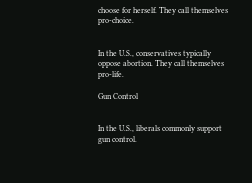choose for herself. They call themselves pro-choice.


In the U.S., conservatives typically oppose abortion. They call themselves pro-life.

Gun Control


In the U.S., liberals commonly support gun control.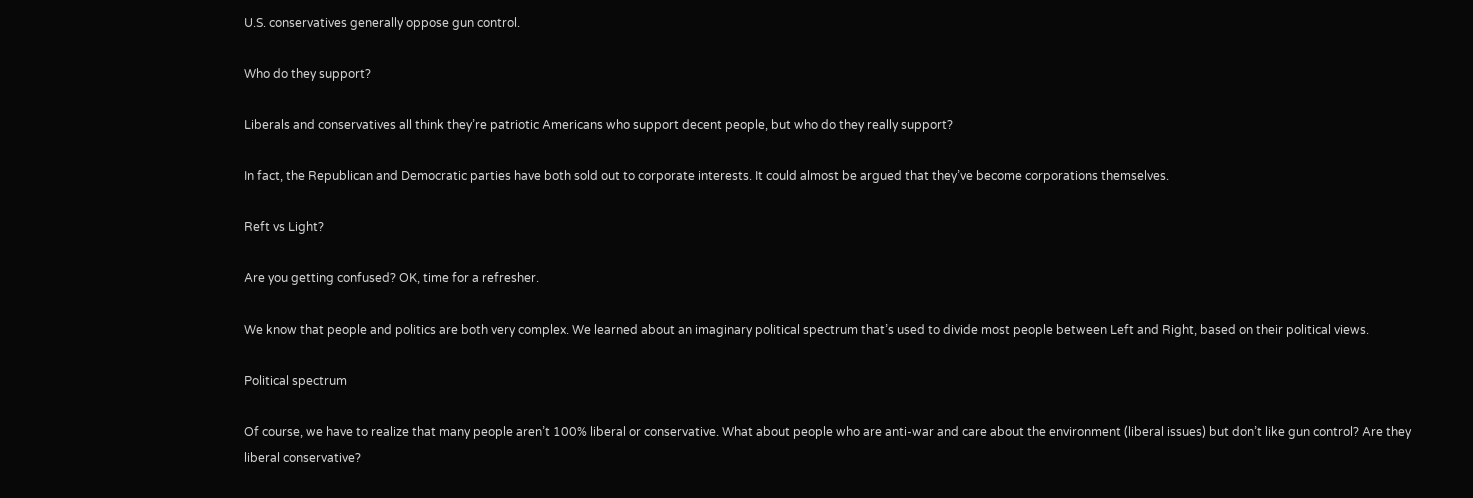U.S. conservatives generally oppose gun control.

Who do they support?

Liberals and conservatives all think they’re patriotic Americans who support decent people, but who do they really support?

In fact, the Republican and Democratic parties have both sold out to corporate interests. It could almost be argued that they’ve become corporations themselves.

Reft vs Light?

Are you getting confused? OK, time for a refresher.

We know that people and politics are both very complex. We learned about an imaginary political spectrum that’s used to divide most people between Left and Right, based on their political views.

Political spectrum

Of course, we have to realize that many people aren’t 100% liberal or conservative. What about people who are anti-war and care about the environment (liberal issues) but don’t like gun control? Are they liberal conservative?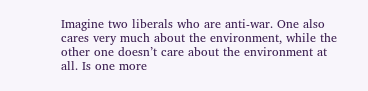Imagine two liberals who are anti-war. One also cares very much about the environment, while the other one doesn’t care about the environment at all. Is one more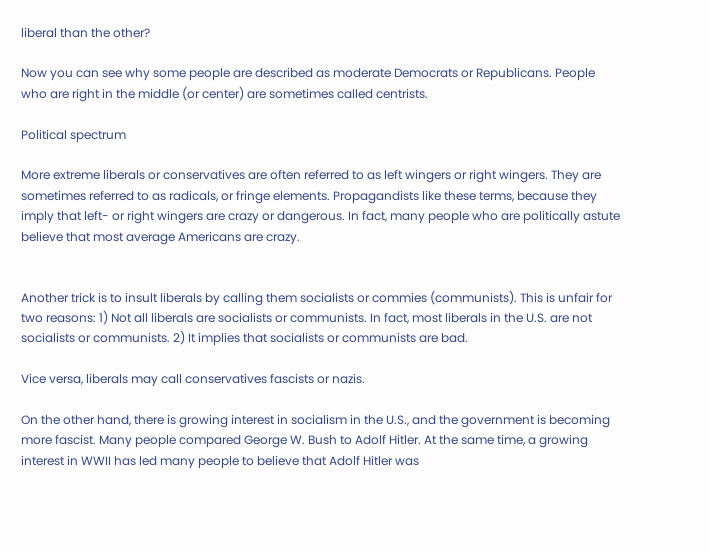liberal than the other?

Now you can see why some people are described as moderate Democrats or Republicans. People who are right in the middle (or center) are sometimes called centrists.

Political spectrum

More extreme liberals or conservatives are often referred to as left wingers or right wingers. They are sometimes referred to as radicals, or fringe elements. Propagandists like these terms, because they imply that left- or right wingers are crazy or dangerous. In fact, many people who are politically astute believe that most average Americans are crazy.


Another trick is to insult liberals by calling them socialists or commies (communists). This is unfair for two reasons: 1) Not all liberals are socialists or communists. In fact, most liberals in the U.S. are not socialists or communists. 2) It implies that socialists or communists are bad.

Vice versa, liberals may call conservatives fascists or nazis.

On the other hand, there is growing interest in socialism in the U.S., and the government is becoming more fascist. Many people compared George W. Bush to Adolf Hitler. At the same time, a growing interest in WWII has led many people to believe that Adolf Hitler was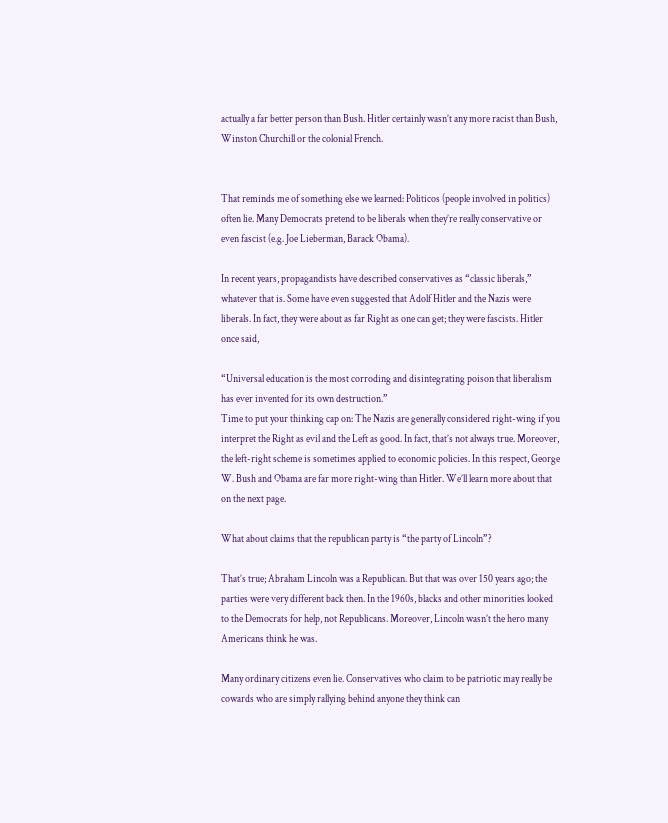actually a far better person than Bush. Hitler certainly wasn’t any more racist than Bush, Winston Churchill or the colonial French.


That reminds me of something else we learned: Politicos (people involved in politics) often lie. Many Democrats pretend to be liberals when they’re really conservative or even fascist (e.g. Joe Lieberman, Barack Obama).

In recent years, propagandists have described conservatives as “classic liberals,” whatever that is. Some have even suggested that Adolf Hitler and the Nazis were liberals. In fact, they were about as far Right as one can get; they were fascists. Hitler once said,

“Universal education is the most corroding and disintegrating poison that liberalism has ever invented for its own destruction.”
Time to put your thinking cap on: The Nazis are generally considered right-wing if you interpret the Right as evil and the Left as good. In fact, that’s not always true. Moreover, the left-right scheme is sometimes applied to economic policies. In this respect, George W. Bush and Obama are far more right-wing than Hitler. We’ll learn more about that on the next page.

What about claims that the republican party is “the party of Lincoln”?

That’s true; Abraham Lincoln was a Republican. But that was over 150 years ago; the parties were very different back then. In the 1960s, blacks and other minorities looked to the Democrats for help, not Republicans. Moreover, Lincoln wasn’t the hero many Americans think he was.

Many ordinary citizens even lie. Conservatives who claim to be patriotic may really be cowards who are simply rallying behind anyone they think can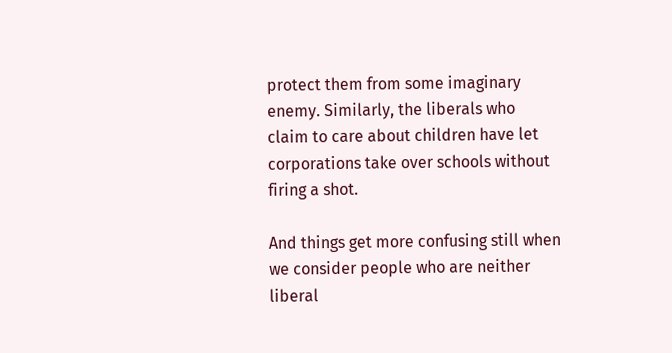protect them from some imaginary enemy. Similarly, the liberals who claim to care about children have let corporations take over schools without firing a shot.

And things get more confusing still when we consider people who are neither liberal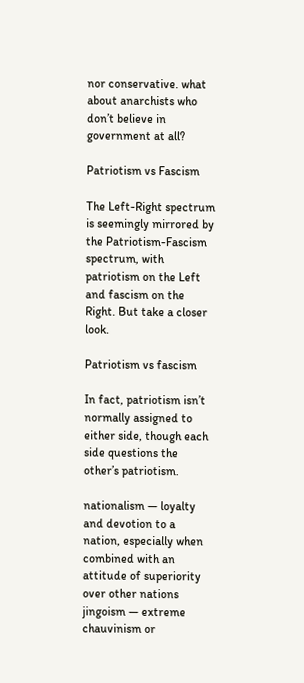nor conservative. what about anarchists who don’t believe in government at all?

Patriotism vs Fascism

The Left-Right spectrum is seemingly mirrored by the Patriotism-Fascism spectrum, with patriotism on the Left and fascism on the Right. But take a closer look.

Patriotism vs fascism

In fact, patriotism isn’t normally assigned to either side, though each side questions the other’s patriotism.

nationalism — loyalty and devotion to a nation, especially when combined with an attitude of superiority over other nations
jingoism — extreme chauvinism or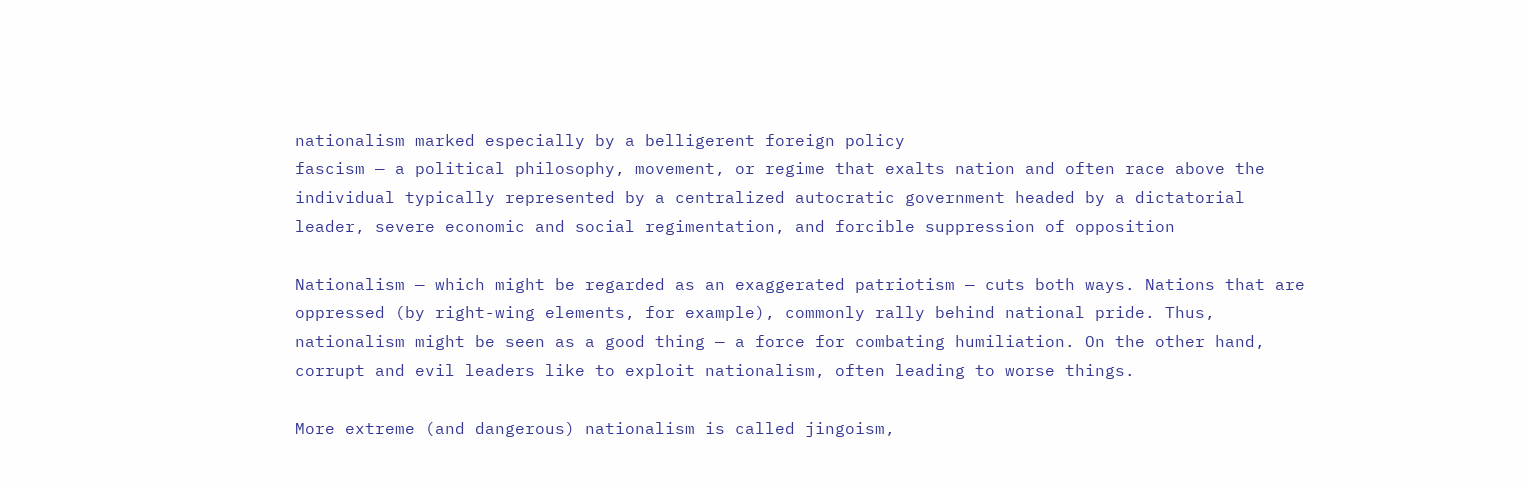nationalism marked especially by a belligerent foreign policy
fascism — a political philosophy, movement, or regime that exalts nation and often race above the individual typically represented by a centralized autocratic government headed by a dictatorial leader, severe economic and social regimentation, and forcible suppression of opposition

Nationalism — which might be regarded as an exaggerated patriotism — cuts both ways. Nations that are oppressed (by right-wing elements, for example), commonly rally behind national pride. Thus, nationalism might be seen as a good thing — a force for combating humiliation. On the other hand, corrupt and evil leaders like to exploit nationalism, often leading to worse things.

More extreme (and dangerous) nationalism is called jingoism,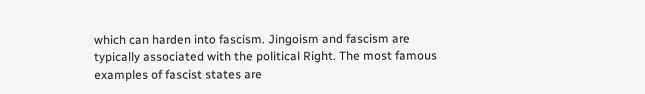which can harden into fascism. Jingoism and fascism are typically associated with the political Right. The most famous examples of fascist states are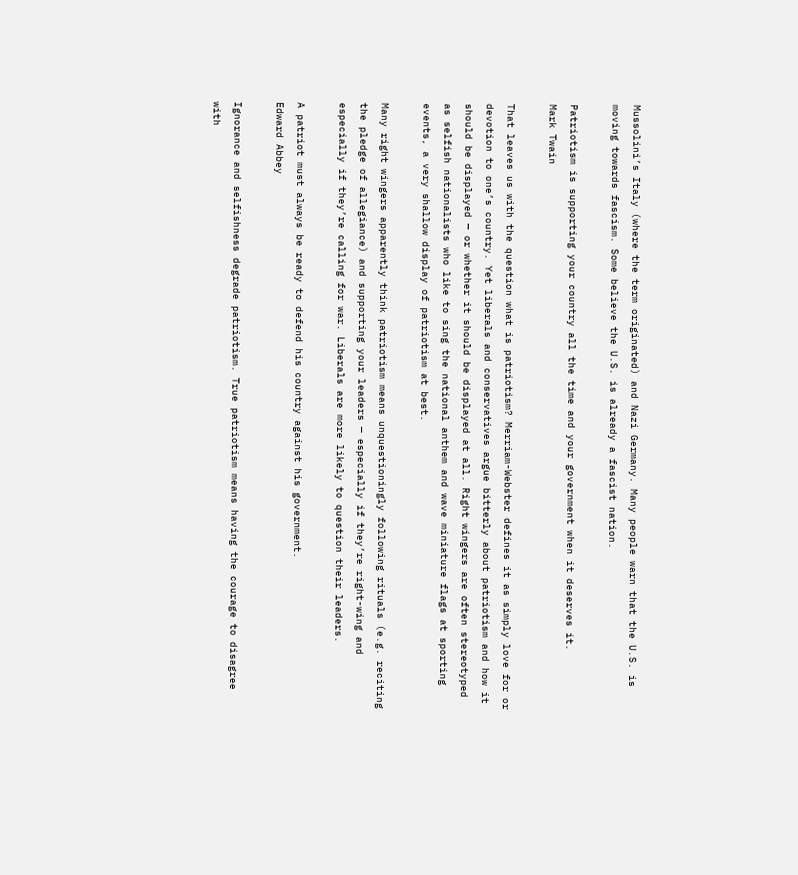Mussolini’s Italy (where the term originated) and Nazi Germany. Many people warn that the U.S. is moving towards fascism. Some believe the U.S. is already a fascist nation.

Patriotism is supporting your country all the time and your government when it deserves it.
Mark Twain

That leaves us with the question what is patriotism? Merriam-Webster defines it as simply love for or devotion to one’s country. Yet liberals and conservatives argue bitterly about patriotism and how it should be displayed — or whether it should be displayed at all. Right wingers are often stereotyped as selfish nationalists who like to sing the national anthem and wave miniature flags at sporting events, a very shallow display of patriotism at best.

Many right wingers apparently think patriotism means unquestioningly following rituals (e.g. reciting the pledge of allegiance) and supporting your leaders — especially if they’re right-wing and especially if they’re calling for war. Liberals are more likely to question their leaders.

A patriot must always be ready to defend his country against his government.
Edward Abbey

Ignorance and selfishness degrade patriotism. True patriotism means having the courage to disagree with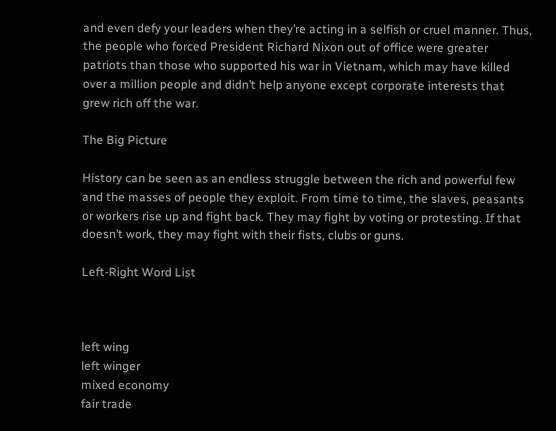and even defy your leaders when they’re acting in a selfish or cruel manner. Thus, the people who forced President Richard Nixon out of office were greater patriots than those who supported his war in Vietnam, which may have killed over a million people and didn’t help anyone except corporate interests that grew rich off the war.

The Big Picture

History can be seen as an endless struggle between the rich and powerful few and the masses of people they exploit. From time to time, the slaves, peasants or workers rise up and fight back. They may fight by voting or protesting. If that doesn’t work, they may fight with their fists, clubs or guns.

Left-Right Word List



left wing
left winger
mixed economy
fair trade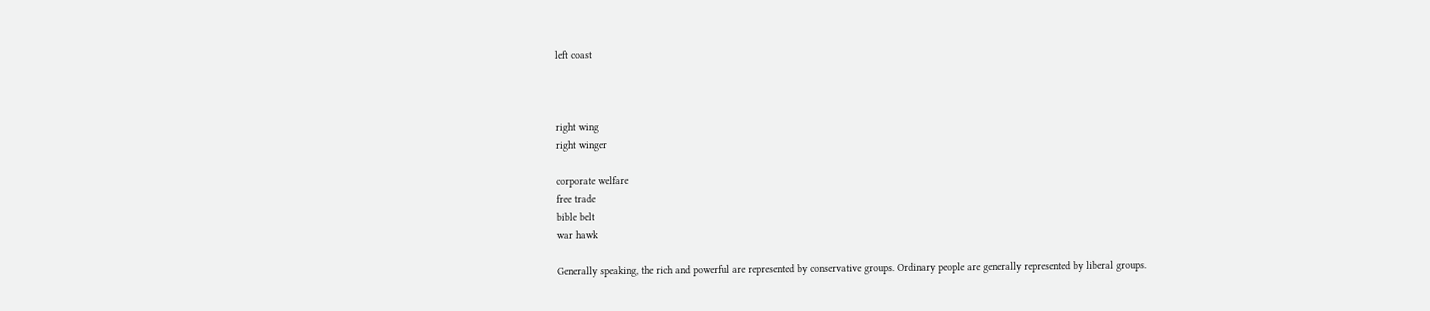left coast



right wing
right winger

corporate welfare
free trade
bible belt
war hawk

Generally speaking, the rich and powerful are represented by conservative groups. Ordinary people are generally represented by liberal groups.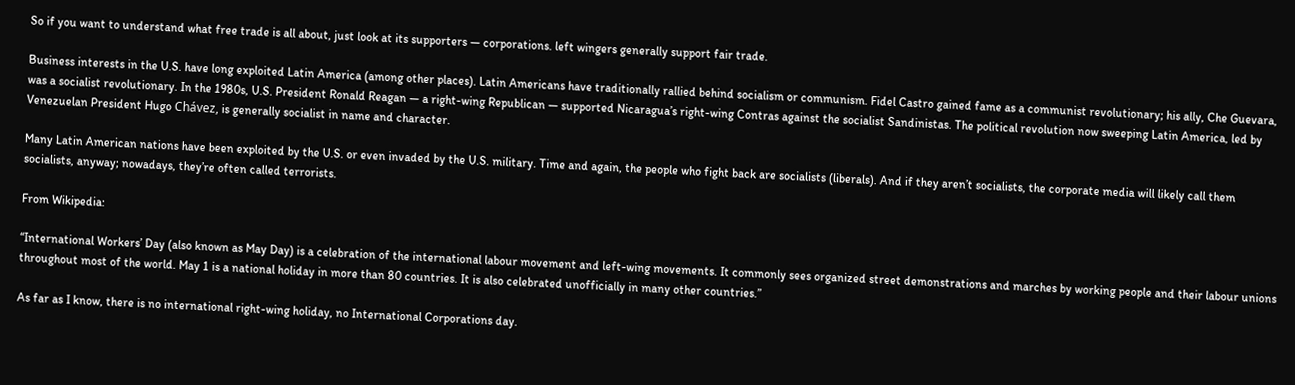So if you want to understand what free trade is all about, just look at its supporters — corporations. left wingers generally support fair trade.

Business interests in the U.S. have long exploited Latin America (among other places). Latin Americans have traditionally rallied behind socialism or communism. Fidel Castro gained fame as a communist revolutionary; his ally, Che Guevara, was a socialist revolutionary. In the 1980s, U.S. President Ronald Reagan — a right-wing Republican — supported Nicaragua’s right-wing Contras against the socialist Sandinistas. The political revolution now sweeping Latin America, led by Venezuelan President Hugo Chávez, is generally socialist in name and character.

Many Latin American nations have been exploited by the U.S. or even invaded by the U.S. military. Time and again, the people who fight back are socialists (liberals). And if they aren’t socialists, the corporate media will likely call them socialists, anyway; nowadays, they’re often called terrorists.

From Wikipedia:

“International Workers’ Day (also known as May Day) is a celebration of the international labour movement and left-wing movements. It commonly sees organized street demonstrations and marches by working people and their labour unions throughout most of the world. May 1 is a national holiday in more than 80 countries. It is also celebrated unofficially in many other countries.”

As far as I know, there is no international right-wing holiday, no International Corporations day.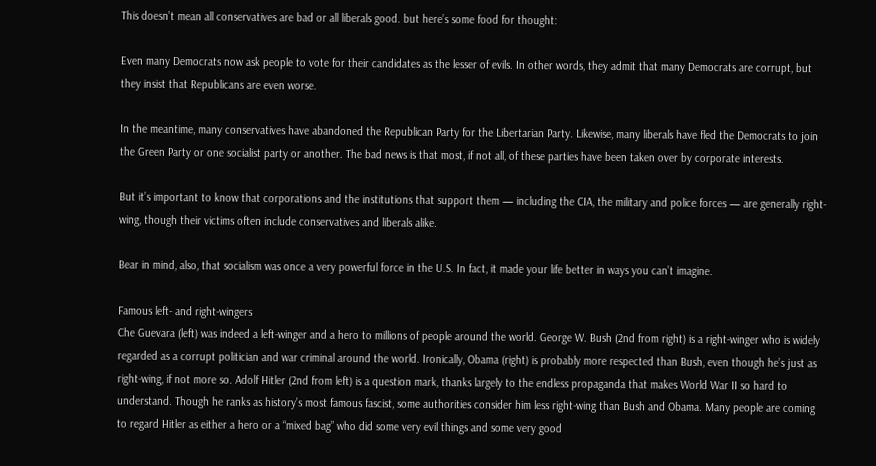This doesn’t mean all conservatives are bad or all liberals good. but here’s some food for thought:

Even many Democrats now ask people to vote for their candidates as the lesser of evils. In other words, they admit that many Democrats are corrupt, but they insist that Republicans are even worse.

In the meantime, many conservatives have abandoned the Republican Party for the Libertarian Party. Likewise, many liberals have fled the Democrats to join the Green Party or one socialist party or another. The bad news is that most, if not all, of these parties have been taken over by corporate interests.

But it’s important to know that corporations and the institutions that support them — including the CIA, the military and police forces — are generally right-wing, though their victims often include conservatives and liberals alike.

Bear in mind, also, that socialism was once a very powerful force in the U.S. In fact, it made your life better in ways you can’t imagine.

Famous left- and right-wingers
Che Guevara (left) was indeed a left-winger and a hero to millions of people around the world. George W. Bush (2nd from right) is a right-winger who is widely regarded as a corrupt politician and war criminal around the world. Ironically, Obama (right) is probably more respected than Bush, even though he’s just as right-wing, if not more so. Adolf Hitler (2nd from left) is a question mark, thanks largely to the endless propaganda that makes World War II so hard to understand. Though he ranks as history’s most famous fascist, some authorities consider him less right-wing than Bush and Obama. Many people are coming to regard Hitler as either a hero or a “mixed bag” who did some very evil things and some very good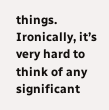things. Ironically, it’s very hard to think of any significant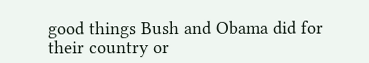good things Bush and Obama did for their country or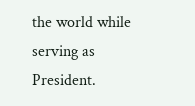the world while serving as President.